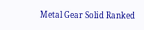Metal Gear Solid Ranked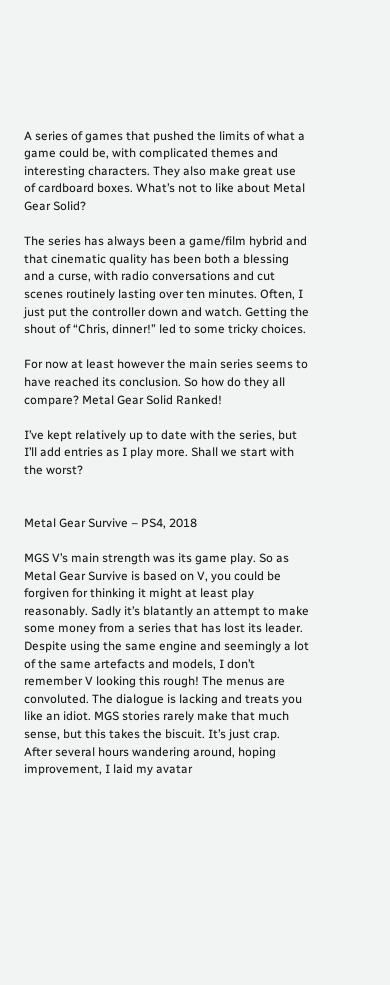A series of games that pushed the limits of what a game could be, with complicated themes and interesting characters. They also make great use of cardboard boxes. What’s not to like about Metal Gear Solid?

The series has always been a game/film hybrid and that cinematic quality has been both a blessing and a curse, with radio conversations and cut scenes routinely lasting over ten minutes. Often, I just put the controller down and watch. Getting the shout of “Chris, dinner!” led to some tricky choices.

For now at least however the main series seems to have reached its conclusion. So how do they all compare? Metal Gear Solid Ranked!

I’ve kept relatively up to date with the series, but I’ll add entries as I play more. Shall we start with the worst?


Metal Gear Survive – PS4, 2018

MGS V’s main strength was its game play. So as Metal Gear Survive is based on V, you could be forgiven for thinking it might at least play reasonably. Sadly it’s blatantly an attempt to make some money from a series that has lost its leader.
Despite using the same engine and seemingly a lot of the same artefacts and models, I don’t remember V looking this rough! The menus are convoluted. The dialogue is lacking and treats you like an idiot. MGS stories rarely make that much sense, but this takes the biscuit. It’s just crap.
After several hours wandering around, hoping improvement, I laid my avatar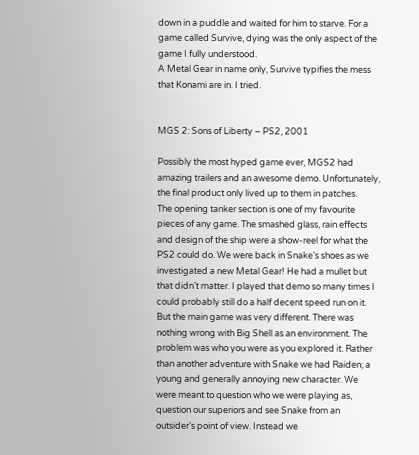down in a puddle and waited for him to starve. For a game called Survive, dying was the only aspect of the game I fully understood.
A Metal Gear in name only, Survive typifies the mess that Konami are in. I tried.


MGS 2: Sons of Liberty – PS2, 2001

Possibly the most hyped game ever, MGS2 had amazing trailers and an awesome demo. Unfortunately, the final product only lived up to them in patches.
The opening tanker section is one of my favourite pieces of any game. The smashed glass, rain effects and design of the ship were a show-reel for what the PS2 could do. We were back in Snake’s shoes as we investigated a new Metal Gear! He had a mullet but that didn’t matter. I played that demo so many times I could probably still do a half decent speed run on it.
But the main game was very different. There was nothing wrong with Big Shell as an environment. The problem was who you were as you explored it. Rather than another adventure with Snake we had Raiden; a young and generally annoying new character. We were meant to question who we were playing as, question our superiors and see Snake from an outsider’s point of view. Instead we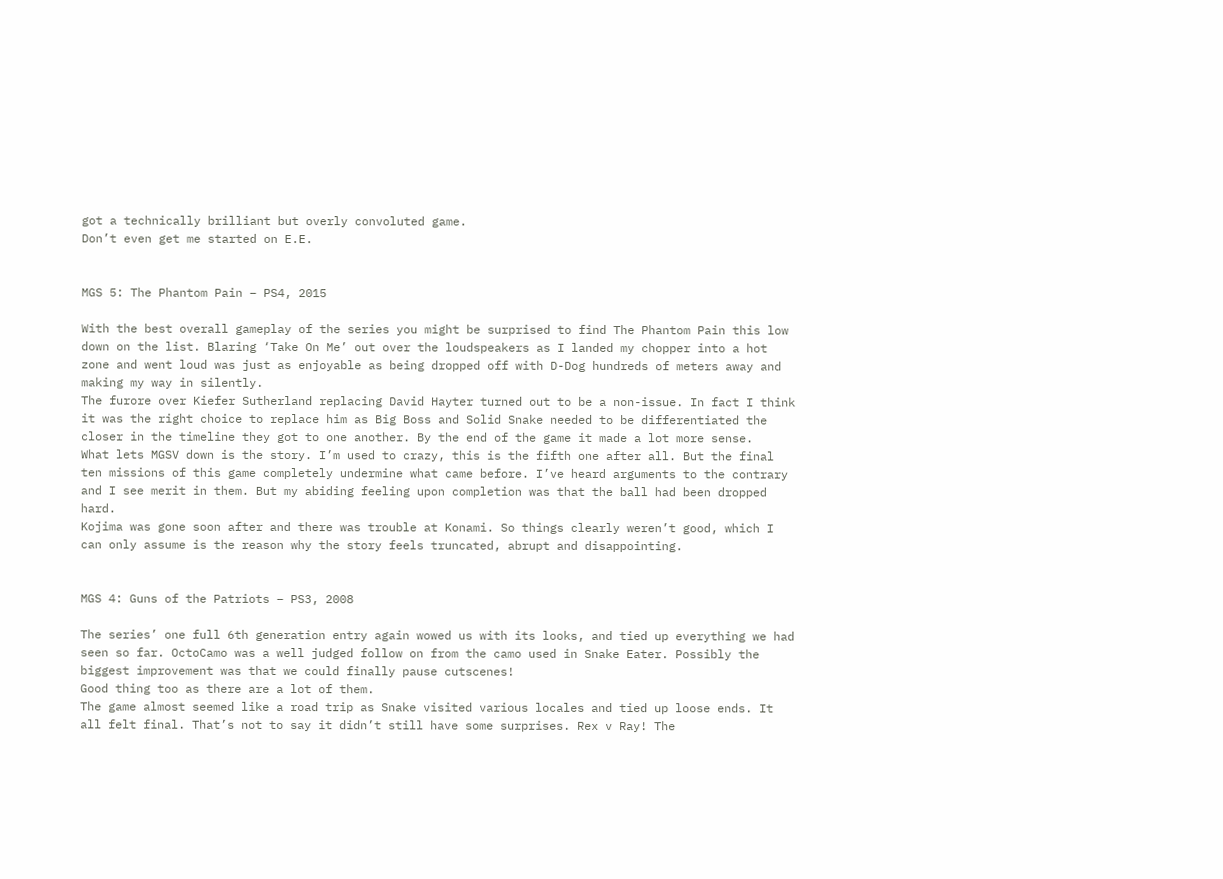got a technically brilliant but overly convoluted game.
Don’t even get me started on E.E.


MGS 5: The Phantom Pain – PS4, 2015

With the best overall gameplay of the series you might be surprised to find The Phantom Pain this low down on the list. Blaring ‘Take On Me’ out over the loudspeakers as I landed my chopper into a hot zone and went loud was just as enjoyable as being dropped off with D-Dog hundreds of meters away and making my way in silently.
The furore over Kiefer Sutherland replacing David Hayter turned out to be a non-issue. In fact I think it was the right choice to replace him as Big Boss and Solid Snake needed to be differentiated the closer in the timeline they got to one another. By the end of the game it made a lot more sense.
What lets MGSV down is the story. I’m used to crazy, this is the fifth one after all. But the final ten missions of this game completely undermine what came before. I’ve heard arguments to the contrary and I see merit in them. But my abiding feeling upon completion was that the ball had been dropped hard.
Kojima was gone soon after and there was trouble at Konami. So things clearly weren’t good, which I can only assume is the reason why the story feels truncated, abrupt and disappointing.


MGS 4: Guns of the Patriots – PS3, 2008

The series’ one full 6th generation entry again wowed us with its looks, and tied up everything we had seen so far. OctoCamo was a well judged follow on from the camo used in Snake Eater. Possibly the biggest improvement was that we could finally pause cutscenes!
Good thing too as there are a lot of them.
The game almost seemed like a road trip as Snake visited various locales and tied up loose ends. It all felt final. That’s not to say it didn’t still have some surprises. Rex v Ray! The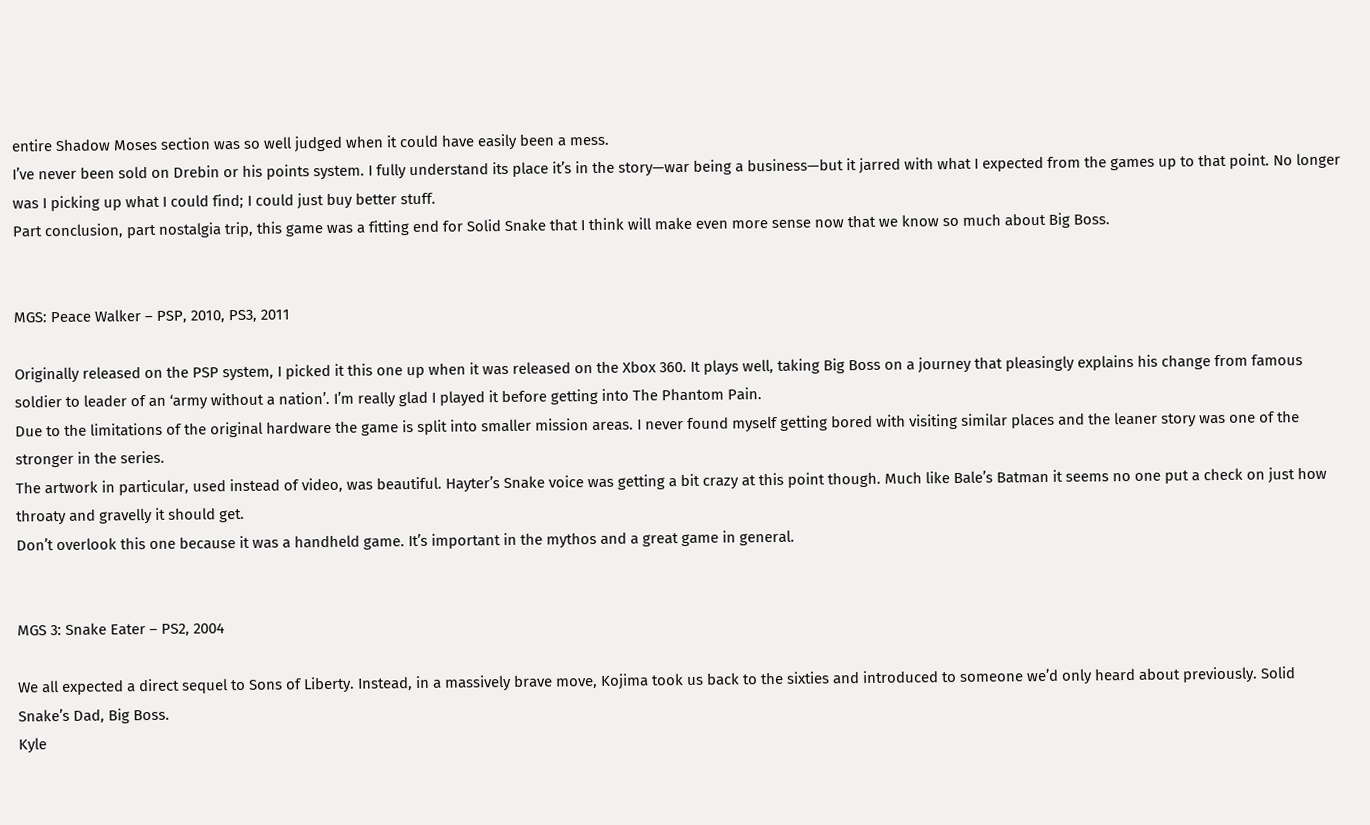entire Shadow Moses section was so well judged when it could have easily been a mess.
I’ve never been sold on Drebin or his points system. I fully understand its place it’s in the story—war being a business—but it jarred with what I expected from the games up to that point. No longer was I picking up what I could find; I could just buy better stuff.
Part conclusion, part nostalgia trip, this game was a fitting end for Solid Snake that I think will make even more sense now that we know so much about Big Boss.


MGS: Peace Walker – PSP, 2010, PS3, 2011

Originally released on the PSP system, I picked it this one up when it was released on the Xbox 360. It plays well, taking Big Boss on a journey that pleasingly explains his change from famous soldier to leader of an ‘army without a nation’. I’m really glad I played it before getting into The Phantom Pain.
Due to the limitations of the original hardware the game is split into smaller mission areas. I never found myself getting bored with visiting similar places and the leaner story was one of the stronger in the series.
The artwork in particular, used instead of video, was beautiful. Hayter’s Snake voice was getting a bit crazy at this point though. Much like Bale’s Batman it seems no one put a check on just how throaty and gravelly it should get.
Don’t overlook this one because it was a handheld game. It’s important in the mythos and a great game in general.


MGS 3: Snake Eater – PS2, 2004

We all expected a direct sequel to Sons of Liberty. Instead, in a massively brave move, Kojima took us back to the sixties and introduced to someone we’d only heard about previously. Solid Snake’s Dad, Big Boss.
Kyle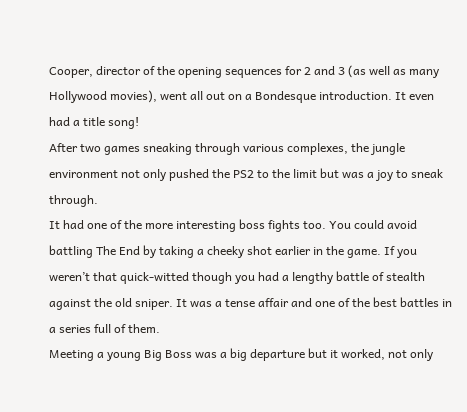Cooper, director of the opening sequences for 2 and 3 (as well as many Hollywood movies), went all out on a Bondesque introduction. It even had a title song!
After two games sneaking through various complexes, the jungle environment not only pushed the PS2 to the limit but was a joy to sneak through.
It had one of the more interesting boss fights too. You could avoid battling The End by taking a cheeky shot earlier in the game. If you weren’t that quick-witted though you had a lengthy battle of stealth against the old sniper. It was a tense affair and one of the best battles in a series full of them.
Meeting a young Big Boss was a big departure but it worked, not only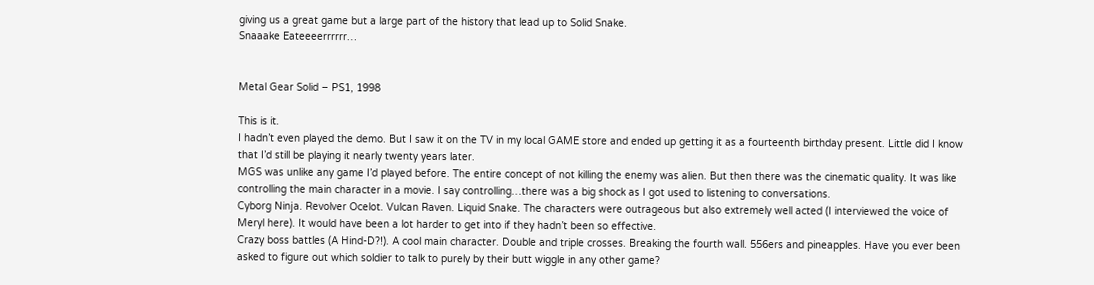giving us a great game but a large part of the history that lead up to Solid Snake.
Snaaake Eateeeerrrrrr…


Metal Gear Solid – PS1, 1998

This is it.
I hadn’t even played the demo. But I saw it on the TV in my local GAME store and ended up getting it as a fourteenth birthday present. Little did I know that I’d still be playing it nearly twenty years later.
MGS was unlike any game I’d played before. The entire concept of not killing the enemy was alien. But then there was the cinematic quality. It was like controlling the main character in a movie. I say controlling…there was a big shock as I got used to listening to conversations.
Cyborg Ninja. Revolver Ocelot. Vulcan Raven. Liquid Snake. The characters were outrageous but also extremely well acted (I interviewed the voice of Meryl here). It would have been a lot harder to get into if they hadn’t been so effective.
Crazy boss battles (A Hind-D?!). A cool main character. Double and triple crosses. Breaking the fourth wall. 556ers and pineapples. Have you ever been asked to figure out which soldier to talk to purely by their butt wiggle in any other game?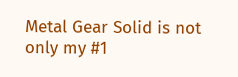Metal Gear Solid is not only my #1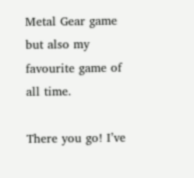Metal Gear game but also my favourite game of all time.

There you go! I’ve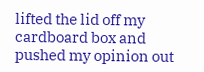lifted the lid off my cardboard box and pushed my opinion out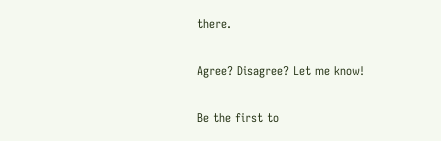there.

Agree? Disagree? Let me know!

Be the first to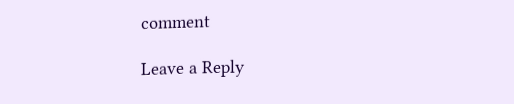comment

Leave a Reply